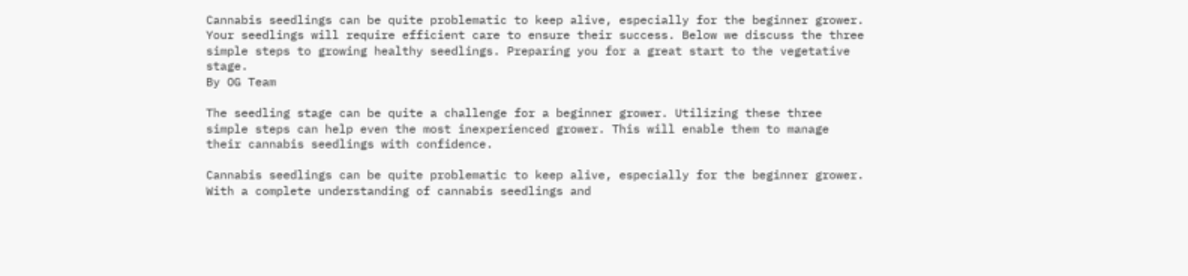Cannabis seedlings can be quite problematic to keep alive, especially for the beginner grower. Your seedlings will require efficient care to ensure their success. Below we discuss the three simple steps to growing healthy seedlings. Preparing you for a great start to the vegetative stage.
By OG Team

The seedling stage can be quite a challenge for a beginner grower. Utilizing these three simple steps can help even the most inexperienced grower. This will enable them to manage their cannabis seedlings with confidence.

Cannabis seedlings can be quite problematic to keep alive, especially for the beginner grower. With a complete understanding of cannabis seedlings and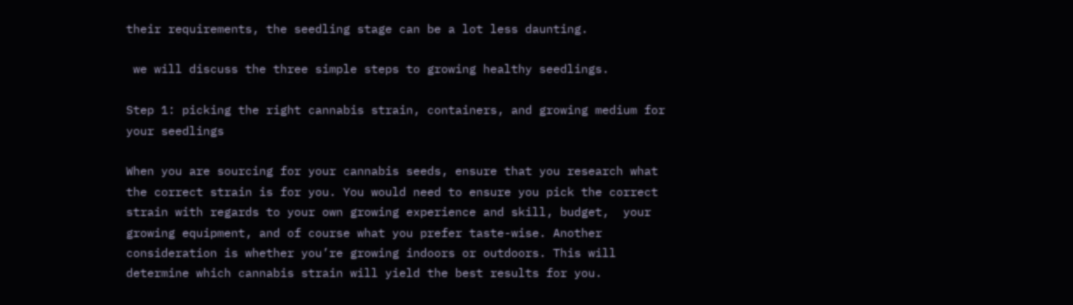their requirements, the seedling stage can be a lot less daunting.

 we will discuss the three simple steps to growing healthy seedlings.

Step 1: picking the right cannabis strain, containers, and growing medium for your seedlings

When you are sourcing for your cannabis seeds, ensure that you research what the correct strain is for you. You would need to ensure you pick the correct strain with regards to your own growing experience and skill, budget,  your growing equipment, and of course what you prefer taste-wise. Another consideration is whether you’re growing indoors or outdoors. This will determine which cannabis strain will yield the best results for you.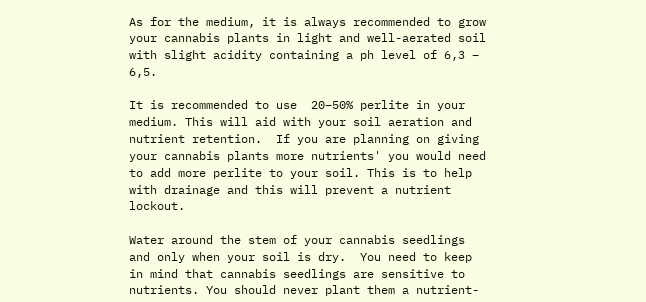As for the medium, it is always recommended to grow your cannabis plants in light and well-aerated soil with slight acidity containing a ph level of 6,3 – 6,5.

It is recommended to use  20–50% perlite in your medium. This will aid with your soil aeration and nutrient retention.  If you are planning on giving your cannabis plants more nutrients' you would need to add more perlite to your soil. This is to help with drainage and this will prevent a nutrient lockout.

Water around the stem of your cannabis seedlings and only when your soil is dry.  You need to keep in mind that cannabis seedlings are sensitive to nutrients. You should never plant them a nutrient-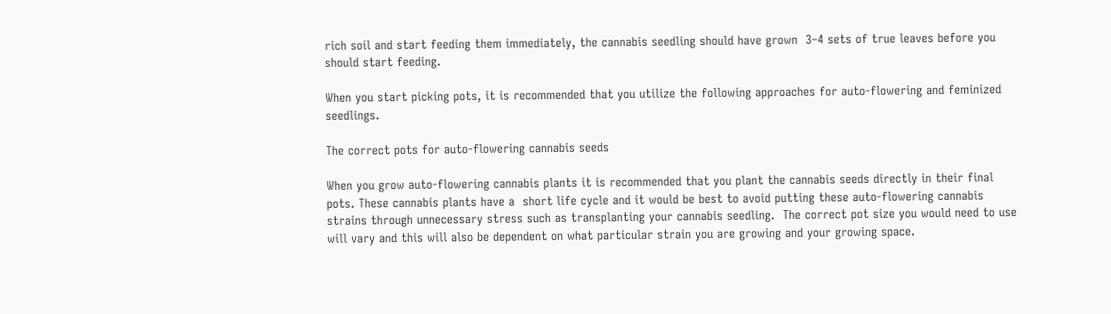rich soil and start feeding them immediately, the cannabis seedling should have grown  3–4 sets of true leaves before you should start feeding.

When you start picking pots, it is recommended that you utilize the following approaches for auto-flowering and feminized seedlings.

The correct pots for auto-flowering cannabis seeds

When you grow auto-flowering cannabis plants it is recommended that you plant the cannabis seeds directly in their final pots. These cannabis plants have a  short life cycle and it would be best to avoid putting these auto-flowering cannabis strains through unnecessary stress such as transplanting your cannabis seedling.  The correct pot size you would need to use will vary and this will also be dependent on what particular strain you are growing and your growing space.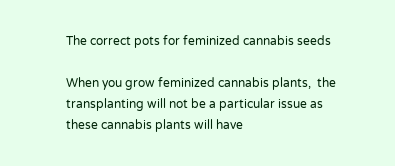The correct pots for feminized cannabis seeds

When you grow feminized cannabis plants,  the transplanting will not be a particular issue as these cannabis plants will have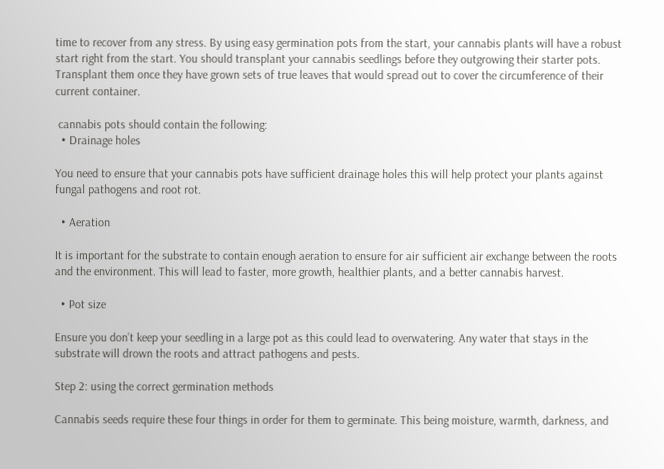time to recover from any stress. By using easy germination pots from the start, your cannabis plants will have a robust start right from the start. You should transplant your cannabis seedlings before they outgrowing their starter pots.  Transplant them once they have grown sets of true leaves that would spread out to cover the circumference of their current container.

 cannabis pots should contain the following:
  • Drainage holes

You need to ensure that your cannabis pots have sufficient drainage holes this will help protect your plants against fungal pathogens and root rot.

  • Aeration

It is important for the substrate to contain enough aeration to ensure for air sufficient air exchange between the roots and the environment. This will lead to faster, more growth, healthier plants, and a better cannabis harvest.

  • Pot size

Ensure you don’t keep your seedling in a large pot as this could lead to overwatering. Any water that stays in the substrate will drown the roots and attract pathogens and pests.

Step 2: using the correct germination methods

Cannabis seeds require these four things in order for them to germinate. This being moisture, warmth, darkness, and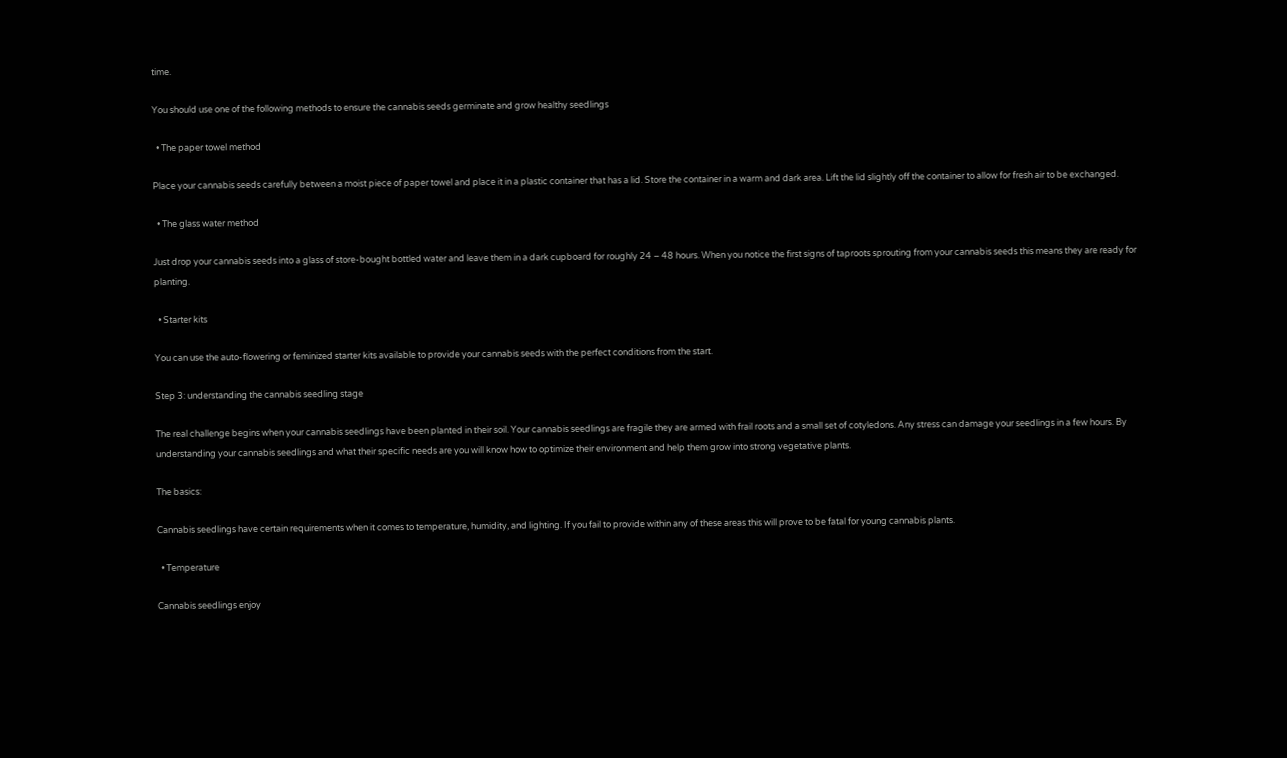time.

You should use one of the following methods to ensure the cannabis seeds germinate and grow healthy seedlings

  • The paper towel method

Place your cannabis seeds carefully between a moist piece of paper towel and place it in a plastic container that has a lid. Store the container in a warm and dark area. Lift the lid slightly off the container to allow for fresh air to be exchanged.

  • The glass water method

Just drop your cannabis seeds into a glass of store-bought bottled water and leave them in a dark cupboard for roughly 24 – 48 hours. When you notice the first signs of taproots sprouting from your cannabis seeds this means they are ready for planting.

  • Starter kits

You can use the auto-flowering or feminized starter kits available to provide your cannabis seeds with the perfect conditions from the start.

Step 3: understanding the cannabis seedling stage

The real challenge begins when your cannabis seedlings have been planted in their soil. Your cannabis seedlings are fragile they are armed with frail roots and a small set of cotyledons. Any stress can damage your seedlings in a few hours. By understanding your cannabis seedlings and what their specific needs are you will know how to optimize their environment and help them grow into strong vegetative plants.

The basics:

Cannabis seedlings have certain requirements when it comes to temperature, humidity, and lighting. If you fail to provide within any of these areas this will prove to be fatal for young cannabis plants.

  • Temperature

Cannabis seedlings enjoy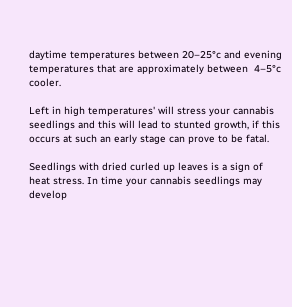daytime temperatures between 20–25°c and evening temperatures that are approximately between  4–5°c cooler.

Left in high temperatures' will stress your cannabis seedlings and this will lead to stunted growth, if this occurs at such an early stage can prove to be fatal.

Seedlings with dried curled up leaves is a sign of heat stress. In time your cannabis seedlings may develop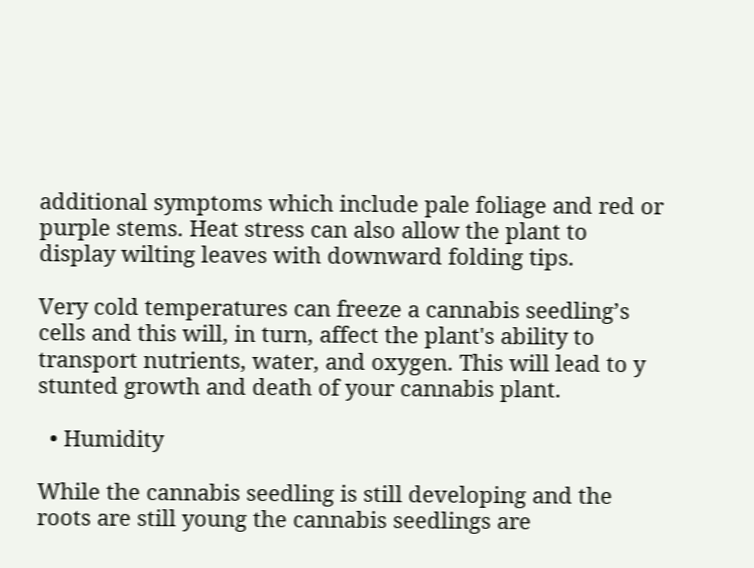additional symptoms which include pale foliage and red or purple stems. Heat stress can also allow the plant to display wilting leaves with downward folding tips.

Very cold temperatures can freeze a cannabis seedling’s cells and this will, in turn, affect the plant's ability to transport nutrients, water, and oxygen. This will lead to y stunted growth and death of your cannabis plant.

  • Humidity

While the cannabis seedling is still developing and the roots are still young the cannabis seedlings are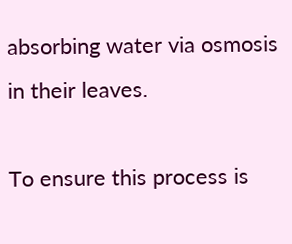absorbing water via osmosis in their leaves.

To ensure this process is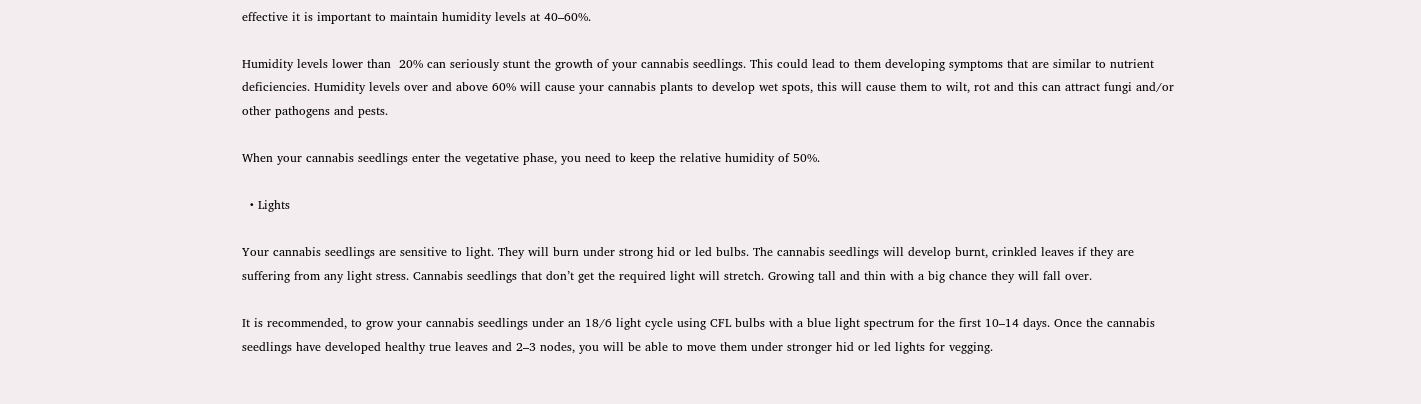effective it is important to maintain humidity levels at 40–60%.

Humidity levels lower than  20% can seriously stunt the growth of your cannabis seedlings. This could lead to them developing symptoms that are similar to nutrient deficiencies. Humidity levels over and above 60% will cause your cannabis plants to develop wet spots, this will cause them to wilt, rot and this can attract fungi and/or other pathogens and pests.

When your cannabis seedlings enter the vegetative phase, you need to keep the relative humidity of 50%.

  • Lights

Your cannabis seedlings are sensitive to light. They will burn under strong hid or led bulbs. The cannabis seedlings will develop burnt, crinkled leaves if they are suffering from any light stress. Cannabis seedlings that don’t get the required light will stretch. Growing tall and thin with a big chance they will fall over.

It is recommended, to grow your cannabis seedlings under an 18/6 light cycle using CFL bulbs with a blue light spectrum for the first 10–14 days. Once the cannabis seedlings have developed healthy true leaves and 2–3 nodes, you will be able to move them under stronger hid or led lights for vegging.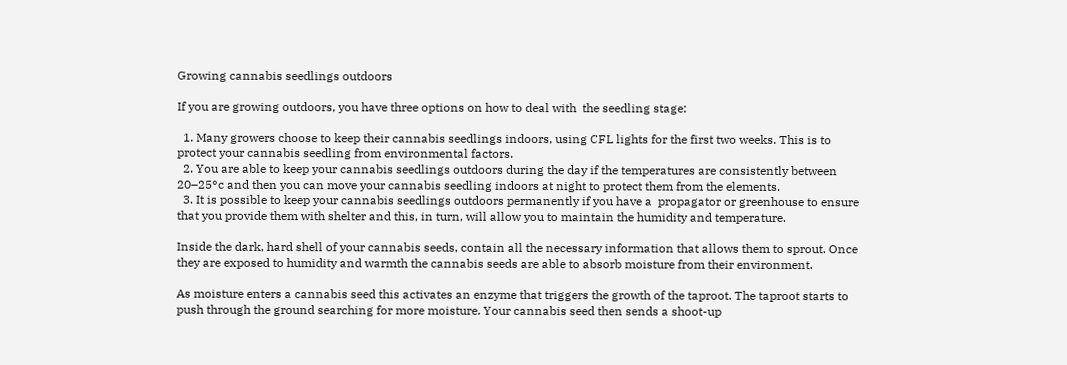Growing cannabis seedlings outdoors

If you are growing outdoors, you have three options on how to deal with  the seedling stage:

  1. Many growers choose to keep their cannabis seedlings indoors, using CFL lights for the first two weeks. This is to protect your cannabis seedling from environmental factors.
  2. You are able to keep your cannabis seedlings outdoors during the day if the temperatures are consistently between 20–25°c and then you can move your cannabis seedling indoors at night to protect them from the elements.
  3. It is possible to keep your cannabis seedlings outdoors permanently if you have a  propagator or greenhouse to ensure that you provide them with shelter and this, in turn, will allow you to maintain the humidity and temperature.

Inside the dark, hard shell of your cannabis seeds, contain all the necessary information that allows them to sprout. Once they are exposed to humidity and warmth the cannabis seeds are able to absorb moisture from their environment.

As moisture enters a cannabis seed this activates an enzyme that triggers the growth of the taproot. The taproot starts to push through the ground searching for more moisture. Your cannabis seed then sends a shoot-up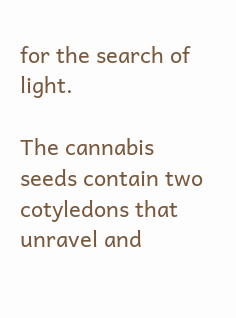for the search of light.

The cannabis seeds contain two cotyledons that unravel and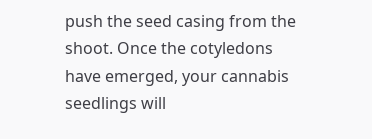push the seed casing from the shoot. Once the cotyledons have emerged, your cannabis seedlings will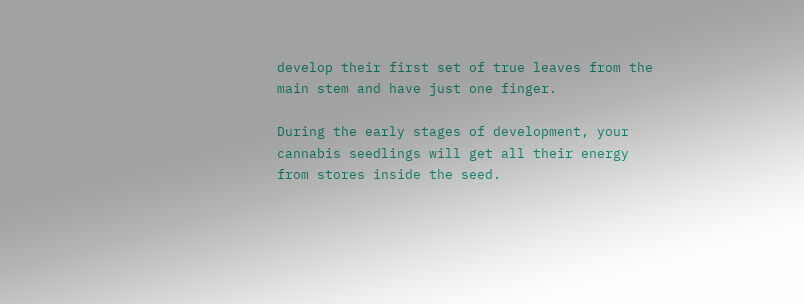develop their first set of true leaves from the main stem and have just one finger.

During the early stages of development, your cannabis seedlings will get all their energy from stores inside the seed.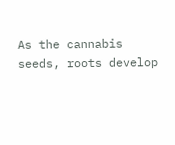As the cannabis seeds, roots develop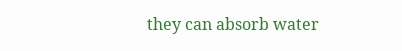they can absorb water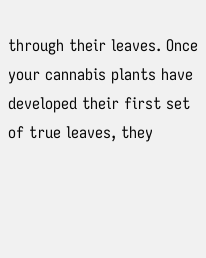through their leaves. Once your cannabis plants have developed their first set of true leaves, they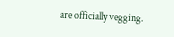are officially vegging.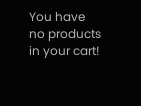You have no products in your cart!